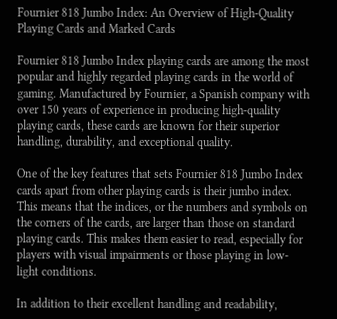Fournier 818 Jumbo Index: An Overview of High-Quality Playing Cards and Marked Cards

Fournier 818 Jumbo Index playing cards are among the most popular and highly regarded playing cards in the world of gaming. Manufactured by Fournier, a Spanish company with over 150 years of experience in producing high-quality playing cards, these cards are known for their superior handling, durability, and exceptional quality.

One of the key features that sets Fournier 818 Jumbo Index cards apart from other playing cards is their jumbo index. This means that the indices, or the numbers and symbols on the corners of the cards, are larger than those on standard playing cards. This makes them easier to read, especially for players with visual impairments or those playing in low-light conditions.

In addition to their excellent handling and readability,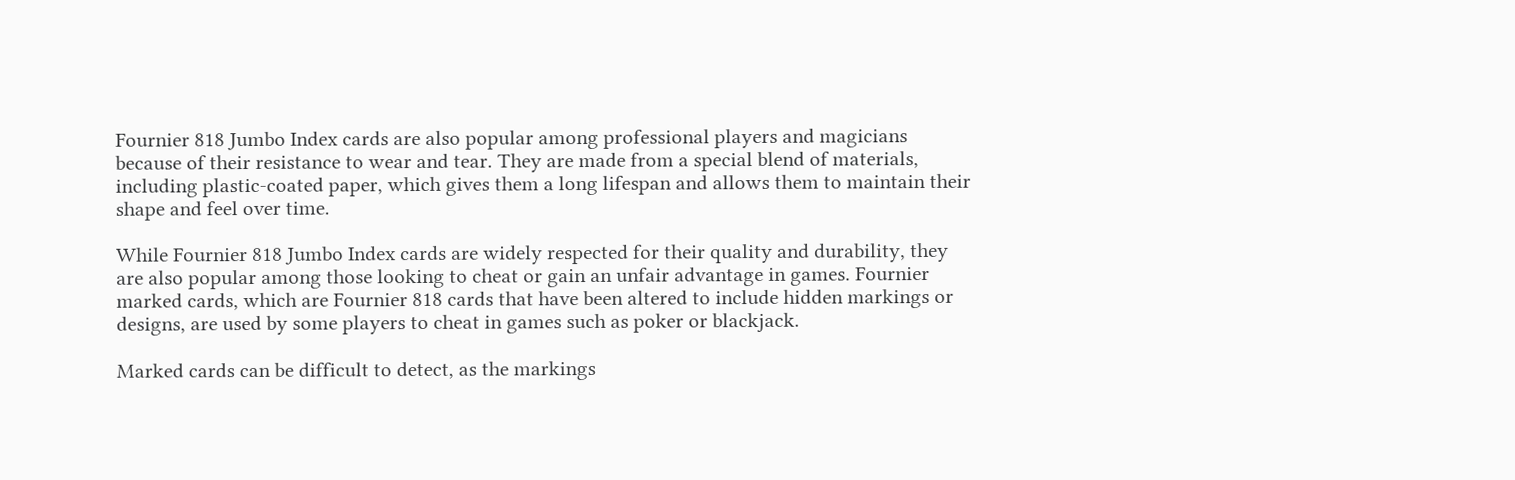Fournier 818 Jumbo Index cards are also popular among professional players and magicians because of their resistance to wear and tear. They are made from a special blend of materials, including plastic-coated paper, which gives them a long lifespan and allows them to maintain their shape and feel over time.

While Fournier 818 Jumbo Index cards are widely respected for their quality and durability, they are also popular among those looking to cheat or gain an unfair advantage in games. Fournier marked cards, which are Fournier 818 cards that have been altered to include hidden markings or designs, are used by some players to cheat in games such as poker or blackjack.

Marked cards can be difficult to detect, as the markings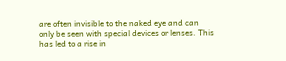are often invisible to the naked eye and can only be seen with special devices or lenses. This has led to a rise in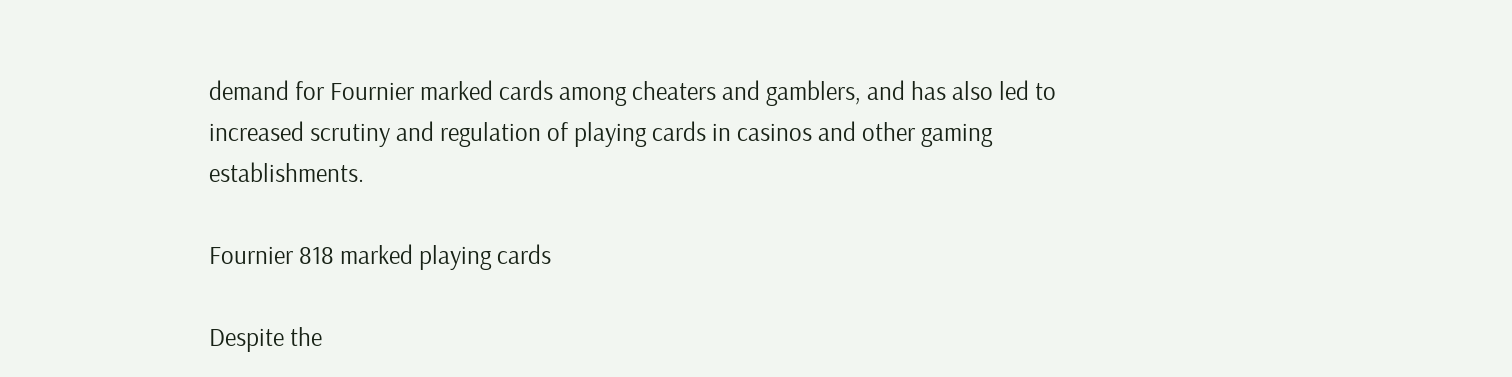demand for Fournier marked cards among cheaters and gamblers, and has also led to increased scrutiny and regulation of playing cards in casinos and other gaming establishments.

Fournier 818 marked playing cards

Despite the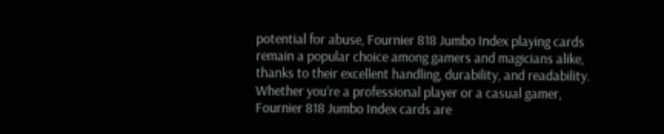potential for abuse, Fournier 818 Jumbo Index playing cards remain a popular choice among gamers and magicians alike, thanks to their excellent handling, durability, and readability. Whether you’re a professional player or a casual gamer, Fournier 818 Jumbo Index cards are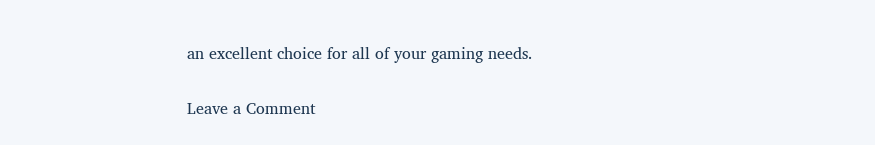an excellent choice for all of your gaming needs.

Leave a Comment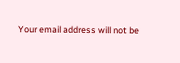Your email address will not be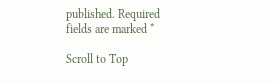published. Required fields are marked *

Scroll to Top